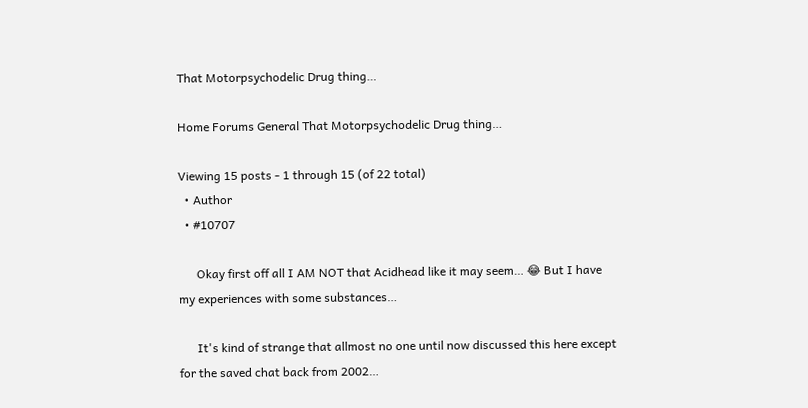That Motorpsychodelic Drug thing…

Home Forums General That Motorpsychodelic Drug thing…

Viewing 15 posts - 1 through 15 (of 22 total)
  • Author
  • #10707

      Okay first off all I AM NOT that Acidhead like it may seem… 😂 But I have my experiences with some substances…

      It's kind of strange that allmost no one until now discussed this here except for the saved chat back from 2002…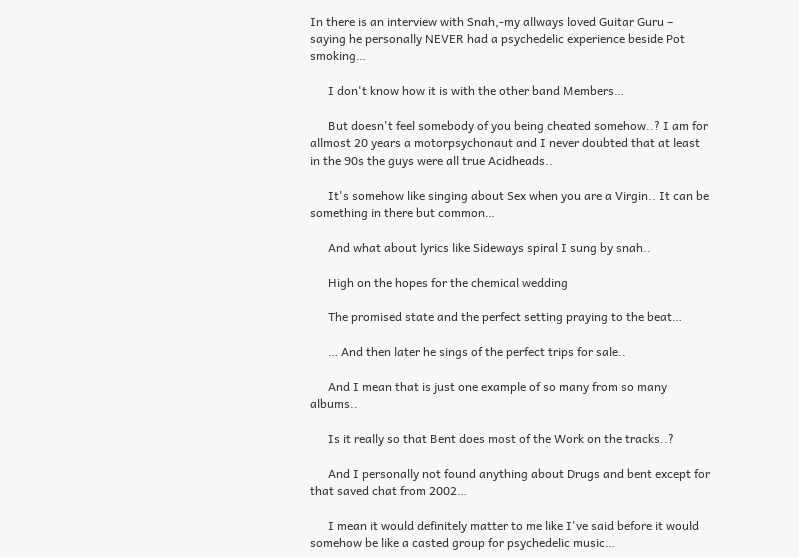In there is an interview with Snah,-my allways loved Guitar Guru – saying he personally NEVER had a psychedelic experience beside Pot smoking…

      I don't know how it is with the other band Members…

      But doesn't feel somebody of you being cheated somehow..? I am for allmost 20 years a motorpsychonaut and I never doubted that at least in the 90s the guys were all true Acidheads..

      It's somehow like singing about Sex when you are a Virgin.. It can be something in there but common…

      And what about lyrics like Sideways spiral I sung by snah..

      High on the hopes for the chemical wedding

      The promised state and the perfect setting praying to the beat…

      … And then later he sings of the perfect trips for sale..

      And I mean that is just one example of so many from so many albums..

      Is it really so that Bent does most of the Work on the tracks..?

      And I personally not found anything about Drugs and bent except for that saved chat from 2002…

      I mean it would definitely matter to me like I've said before it would somehow be like a casted group for psychedelic music…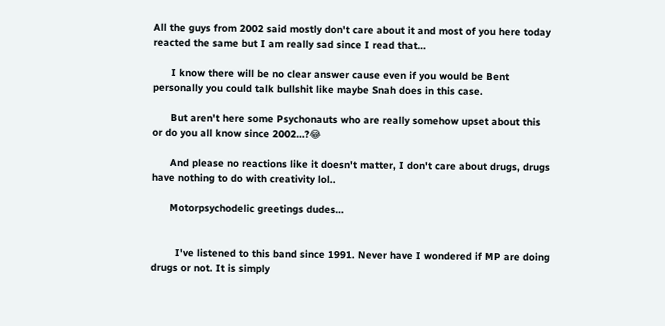All the guys from 2002 said mostly don't care about it and most of you here today reacted the same but I am really sad since I read that…

      I know there will be no clear answer cause even if you would be Bent personally you could talk bullshit like maybe Snah does in this case.

      But aren't here some Psychonauts who are really somehow upset about this or do you all know since 2002…?😂

      And please no reactions like it doesn't matter, I don't care about drugs, drugs have nothing to do with creativity lol..

      Motorpsychodelic greetings dudes…


        I've listened to this band since 1991. Never have I wondered if MP are doing drugs or not. It is simply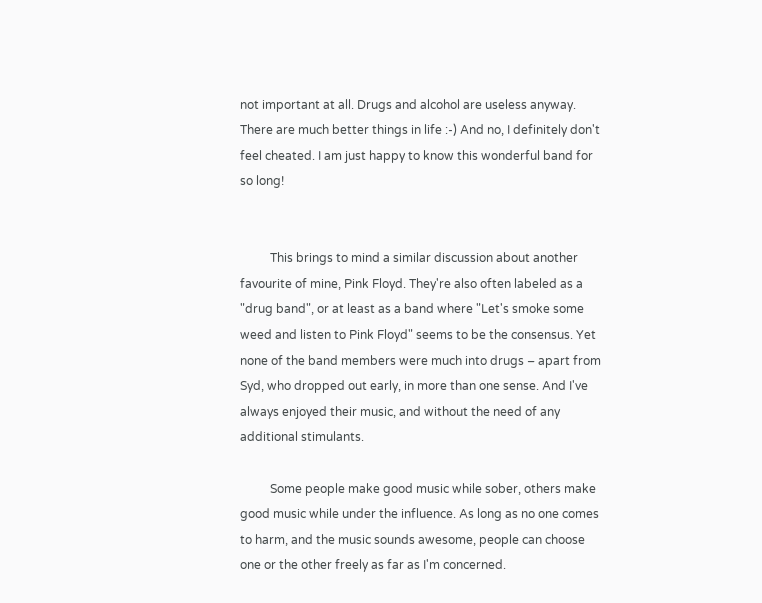not important at all. Drugs and alcohol are useless anyway. There are much better things in life :-) And no, I definitely don't feel cheated. I am just happy to know this wonderful band for so long!


          This brings to mind a similar discussion about another favourite of mine, Pink Floyd. They're also often labeled as a "drug band", or at least as a band where "Let's smoke some weed and listen to Pink Floyd" seems to be the consensus. Yet none of the band members were much into drugs – apart from Syd, who dropped out early, in more than one sense. And I've always enjoyed their music, and without the need of any additional stimulants.

          Some people make good music while sober, others make good music while under the influence. As long as no one comes to harm, and the music sounds awesome, people can choose one or the other freely as far as I'm concerned.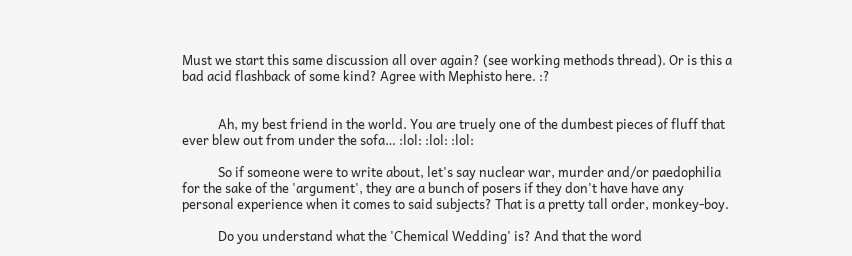Must we start this same discussion all over again? (see working methods thread). Or is this a bad acid flashback of some kind? Agree with Mephisto here. :?


            Ah, my best friend in the world. You are truely one of the dumbest pieces of fluff that ever blew out from under the sofa… :lol: :lol: :lol:

            So if someone were to write about, let's say nuclear war, murder and/or paedophilia for the sake of the 'argument', they are a bunch of posers if they don't have have any personal experience when it comes to said subjects? That is a pretty tall order, monkey-boy.

            Do you understand what the 'Chemical Wedding' is? And that the word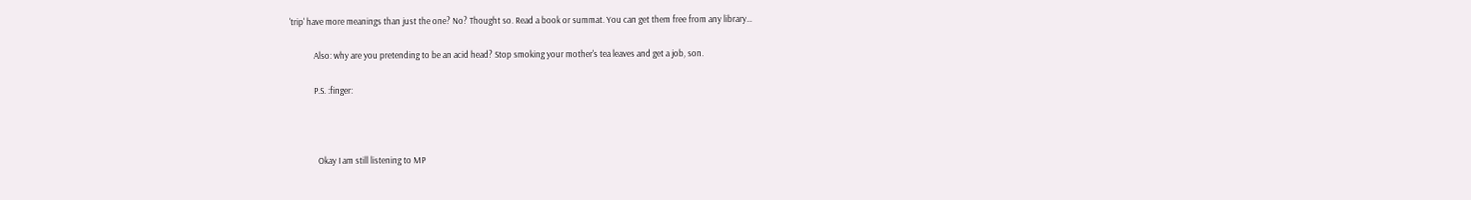'trip' have more meanings than just the one? No? Thought so. Read a book or summat. You can get them free from any library…

            Also: why are you pretending to be an acid head? Stop smoking your mother's tea leaves and get a job, son.

            P.S. :finger:



              Okay I am still listening to MP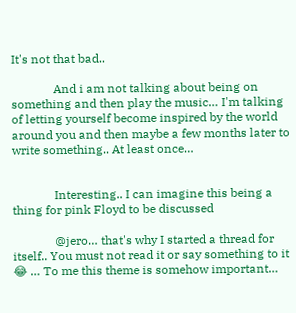It's not that bad..

              And i am not talking about being on something and then play the music… I'm talking of letting yourself become inspired by the world around you and then maybe a few months later to write something.. At least once…


              Interesting.. I can imagine this being a thing for pink Floyd to be discussed

              @jero… that's why I started a thread for itself.. You must not read it or say something to it 😂 … To me this theme is somehow important…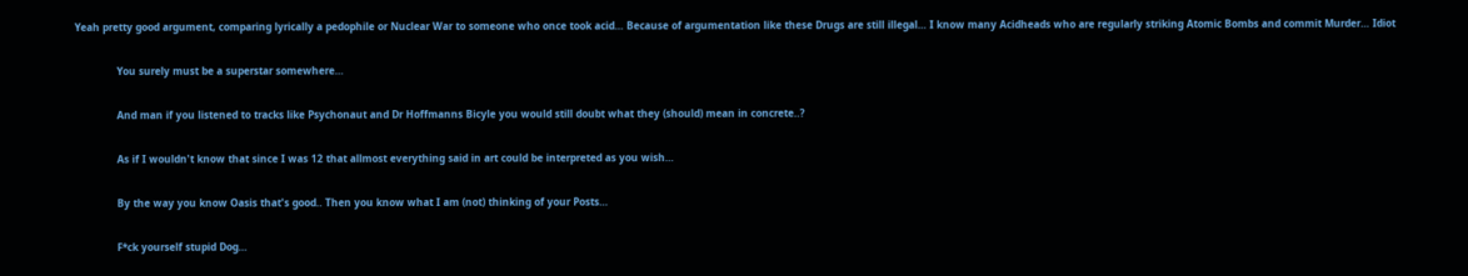Yeah pretty good argument, comparing lyrically a pedophile or Nuclear War to someone who once took acid… Because of argumentation like these Drugs are still illegal… I know many Acidheads who are regularly striking Atomic Bombs and commit Murder… Idiot

              You surely must be a superstar somewhere…

              And man if you listened to tracks like Psychonaut and Dr Hoffmanns Bicyle you would still doubt what they (should) mean in concrete..?

              As if I wouldn't know that since I was 12 that allmost everything said in art could be interpreted as you wish…

              By the way you know Oasis that's good.. Then you know what I am (not) thinking of your Posts…

              F*ck yourself stupid Dog…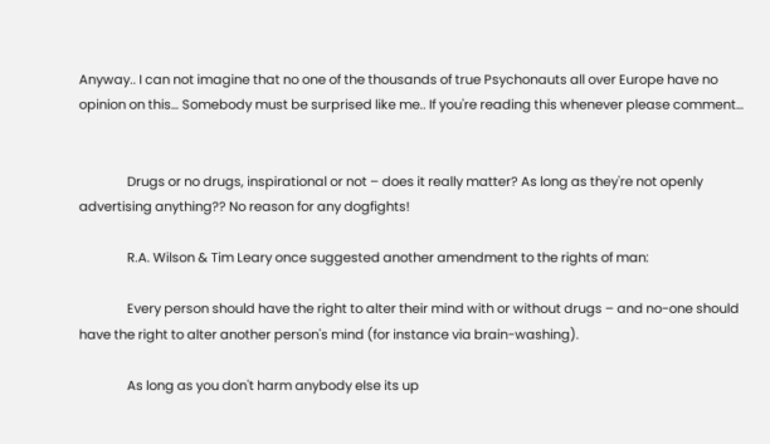Anyway.. I can not imagine that no one of the thousands of true Psychonauts all over Europe have no opinion on this… Somebody must be surprised like me.. If you're reading this whenever please comment…


                Drugs or no drugs, inspirational or not – does it really matter? As long as they're not openly advertising anything?? No reason for any dogfights!

                R.A. Wilson & Tim Leary once suggested another amendment to the rights of man:

                Every person should have the right to alter their mind with or without drugs – and no-one should have the right to alter another person's mind (for instance via brain-washing).

                As long as you don't harm anybody else its up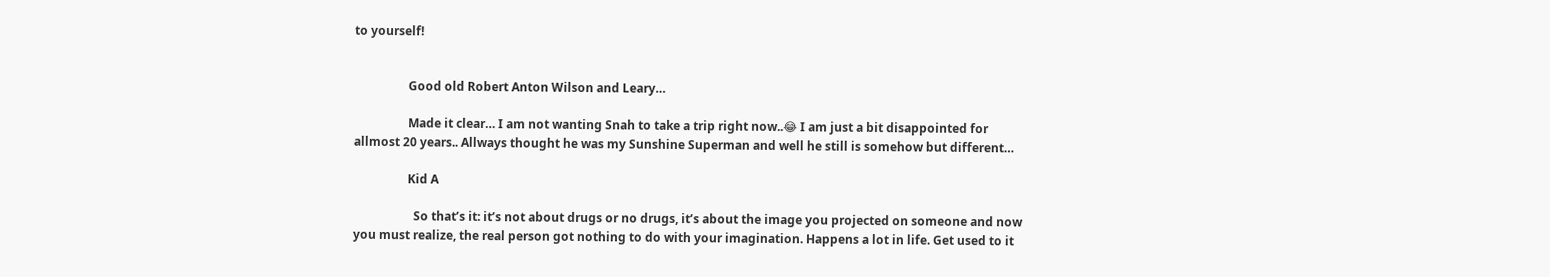to yourself!


                  Good old Robert Anton Wilson and Leary…

                  Made it clear… I am not wanting Snah to take a trip right now..😂 I am just a bit disappointed for allmost 20 years.. Allways thought he was my Sunshine Superman and well he still is somehow but different…

                  Kid A

                    So that’s it: it’s not about drugs or no drugs, it’s about the image you projected on someone and now you must realize, the real person got nothing to do with your imagination. Happens a lot in life. Get used to it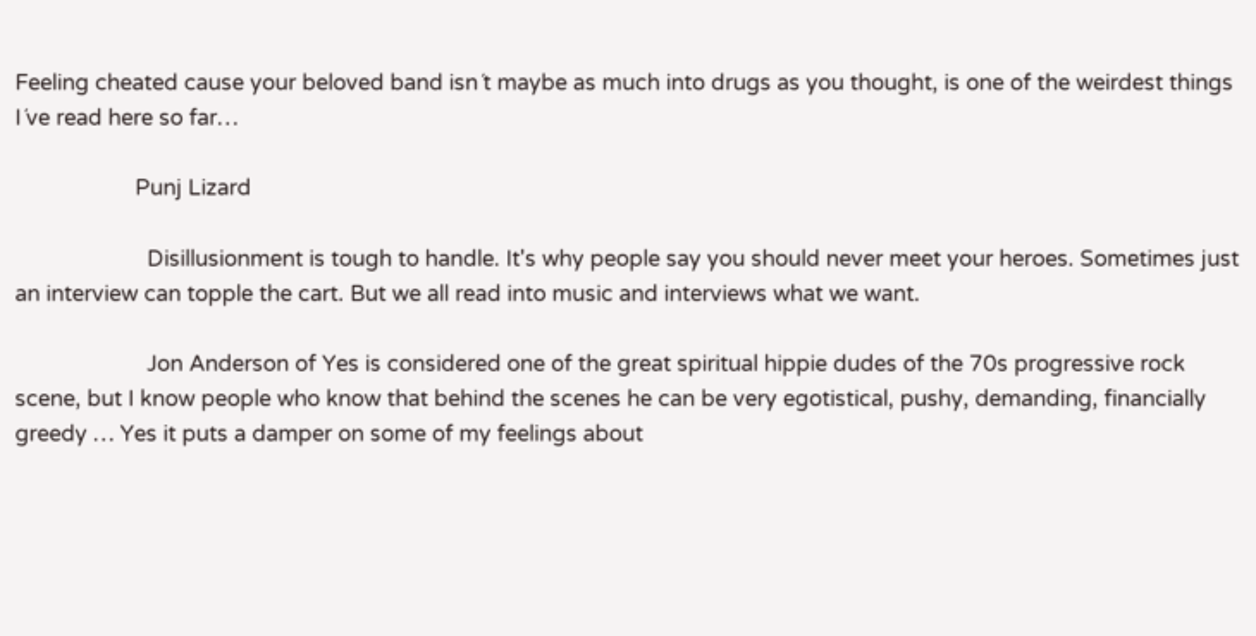Feeling cheated cause your beloved band isn´t maybe as much into drugs as you thought, is one of the weirdest things I´ve read here so far…

                    Punj Lizard

                      Disillusionment is tough to handle. It's why people say you should never meet your heroes. Sometimes just an interview can topple the cart. But we all read into music and interviews what we want.

                      Jon Anderson of Yes is considered one of the great spiritual hippie dudes of the 70s progressive rock scene, but I know people who know that behind the scenes he can be very egotistical, pushy, demanding, financially greedy … Yes it puts a damper on some of my feelings about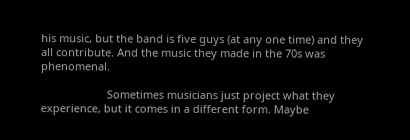his music, but the band is five guys (at any one time) and they all contribute. And the music they made in the 70s was phenomenal.

                      Sometimes musicians just project what they experience, but it comes in a different form. Maybe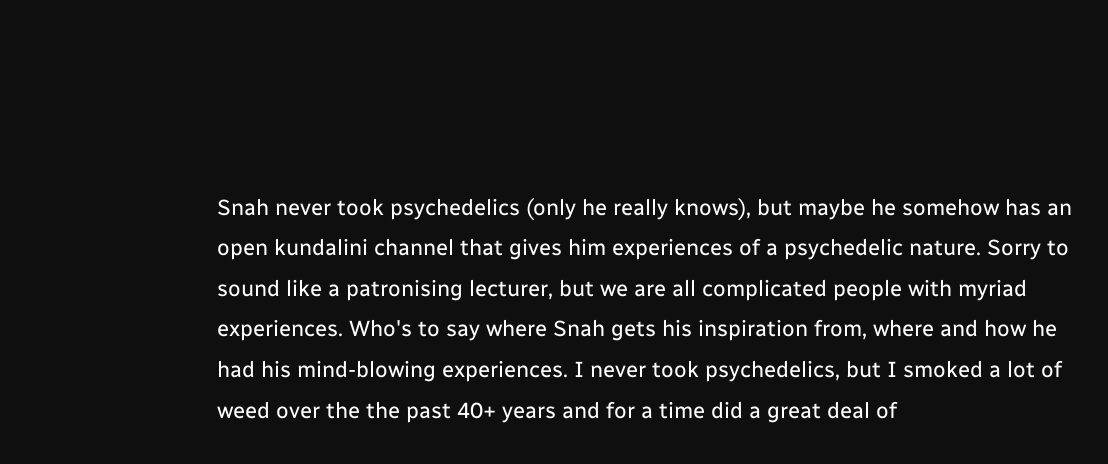Snah never took psychedelics (only he really knows), but maybe he somehow has an open kundalini channel that gives him experiences of a psychedelic nature. Sorry to sound like a patronising lecturer, but we are all complicated people with myriad experiences. Who's to say where Snah gets his inspiration from, where and how he had his mind-blowing experiences. I never took psychedelics, but I smoked a lot of weed over the the past 40+ years and for a time did a great deal of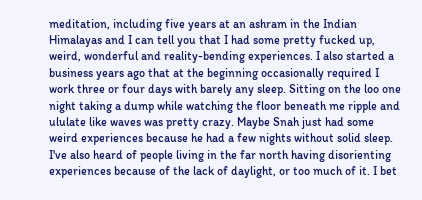meditation, including five years at an ashram in the Indian Himalayas and I can tell you that I had some pretty fucked up, weird, wonderful and reality-bending experiences. I also started a business years ago that at the beginning occasionally required I work three or four days with barely any sleep. Sitting on the loo one night taking a dump while watching the floor beneath me ripple and ululate like waves was pretty crazy. Maybe Snah just had some weird experiences because he had a few nights without solid sleep. I've also heard of people living in the far north having disorienting experiences because of the lack of daylight, or too much of it. I bet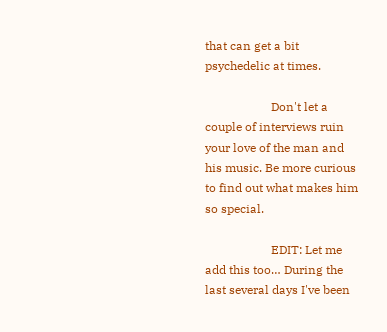that can get a bit psychedelic at times.

                      Don't let a couple of interviews ruin your love of the man and his music. Be more curious to find out what makes him so special.

                      EDIT: Let me add this too… During the last several days I've been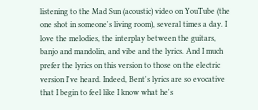listening to the Mad Sun (acoustic) video on YouTube (the one shot in someone's living room), several times a day. I love the melodies, the interplay between the guitars, banjo and mandolin, and vibe and the lyrics. And I much prefer the lyrics on this version to those on the electric version I've heard. Indeed, Bent's lyrics are so evocative that I begin to feel like I know what he's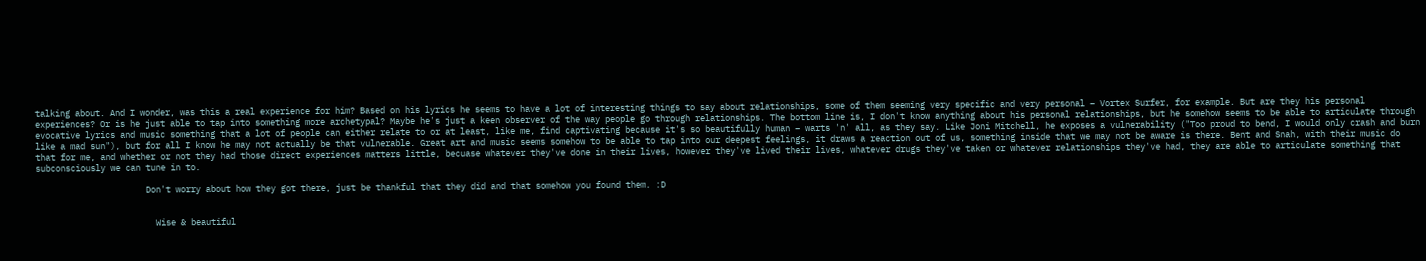talking about. And I wonder, was this a real experience for him? Based on his lyrics he seems to have a lot of interesting things to say about relationships, some of them seeming very specific and very personal – Vortex Surfer, for example. But are they his personal experiences? Or is he just able to tap into something more archetypal? Maybe he's just a keen observer of the way people go through relationships. The bottom line is, I don't know anything about his personal relationships, but he somehow seems to be able to articulate through evocative lyrics and music something that a lot of people can either relate to or at least, like me, find captivating because it's so beautifully human – warts 'n' all, as they say. Like Joni Mitchell, he exposes a vulnerability ("Too proud to bend, I would only crash and burn like a mad sun"), but for all I know he may not actually be that vulnerable. Great art and music seems somehow to be able to tap into our deepest feelings, it draws a reaction out of us, something inside that we may not be aware is there. Bent and Snah, with their music do that for me, and whether or not they had those direct experiences matters little, becuase whatever they've done in their lives, however they've lived their lives, whatever drugs they've taken or whatever relationships they've had, they are able to articulate something that subconsciously we can tune in to.

                      Don't worry about how they got there, just be thankful that they did and that somehow you found them. :D


                        Wise & beautiful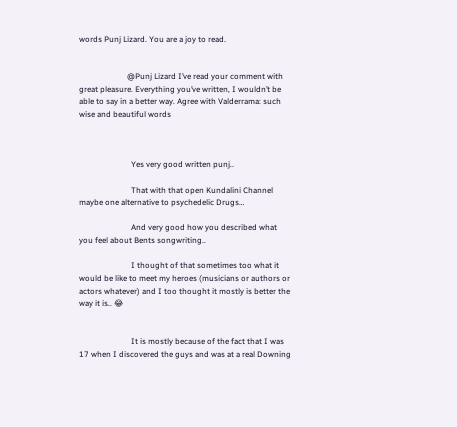words Punj Lizard. You are a joy to read.


                        @Punj Lizard I’ve read your comment with great pleasure. Everything you’ve written, I wouldn’t be able to say in a better way. Agree with Valderrama: such wise and beautiful words



                          Yes very good written punj..

                          That with that open Kundalini Channel maybe one alternative to psychedelic Drugs…

                          And very good how you described what you feel about Bents songwriting..

                          I thought of that sometimes too what it would be like to meet my heroes (musicians or authors or actors whatever) and I too thought it mostly is better the way it is.. 😂


                          It is mostly because of the fact that I was 17 when I discovered the guys and was at a real Downing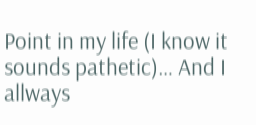Point in my life (I know it sounds pathetic)… And I allways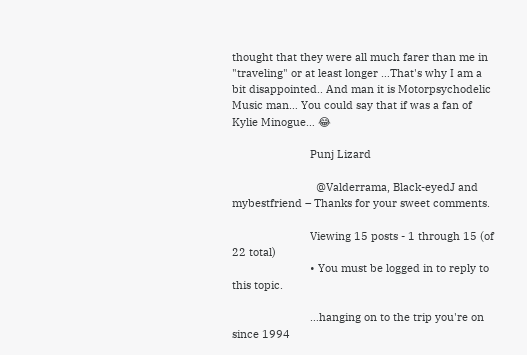thought that they were all much farer than me in "traveling" or at least longer …That's why I am a bit disappointed.. And man it is Motorpsychodelic Music man… You could say that if was a fan of Kylie Minogue… 😂

                          Punj Lizard

                            @Valderrama, Black-eyedJ and mybestfriend – Thanks for your sweet comments.

                          Viewing 15 posts - 1 through 15 (of 22 total)
                          • You must be logged in to reply to this topic.

                          …hanging on to the trip you're on since 1994